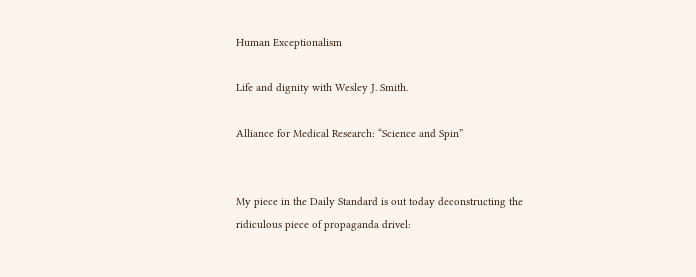Human Exceptionalism

Life and dignity with Wesley J. Smith.

Alliance for Medical Research: “Science and Spin”


My piece in the Daily Standard is out today deconstructing the ridiculous piece of propaganda drivel: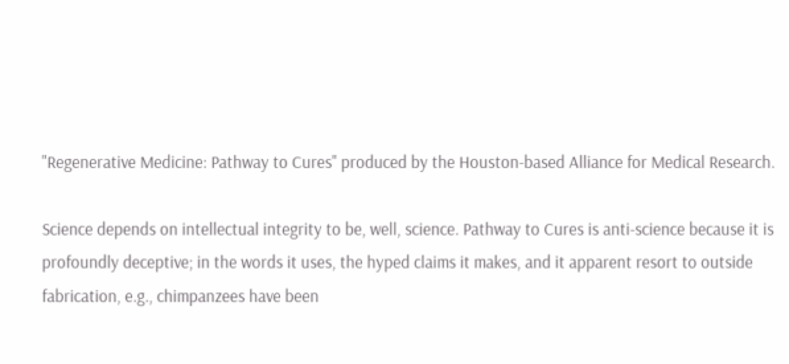"Regenerative Medicine: Pathway to Cures" produced by the Houston-based Alliance for Medical Research.

Science depends on intellectual integrity to be, well, science. Pathway to Cures is anti-science because it is profoundly deceptive; in the words it uses, the hyped claims it makes, and it apparent resort to outside fabrication, e.g., chimpanzees have been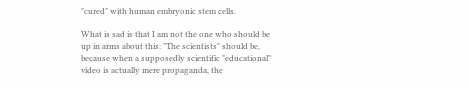"cured" with human embryonic stem cells.

What is sad is that I am not the one who should be up in arms about this: "The scientists" should be, because when a supposedly scientific "educational" video is actually mere propaganda, the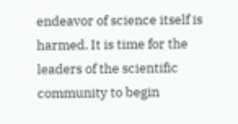endeavor of science itself is harmed. It is time for the leaders of the scientific community to begin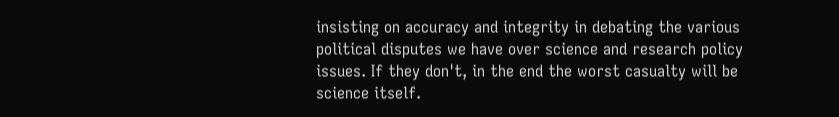insisting on accuracy and integrity in debating the various political disputes we have over science and research policy issues. If they don't, in the end the worst casualty will be science itself.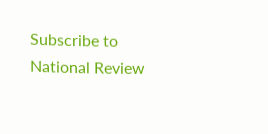Subscribe to National Review